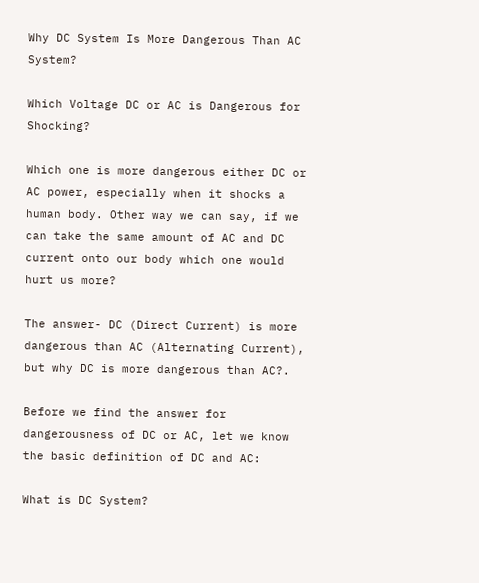Why DC System Is More Dangerous Than AC System?

Which Voltage DC or AC is Dangerous for Shocking?

Which one is more dangerous either DC or AC power, especially when it shocks a human body. Other way we can say, if we can take the same amount of AC and DC current onto our body which one would hurt us more?

The answer- DC (Direct Current) is more dangerous than AC (Alternating Current), but why DC is more dangerous than AC?.

Before we find the answer for dangerousness of DC or AC, let we know the basic definition of DC and AC:

What is DC System?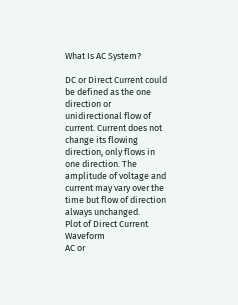What Is AC System?

DC or Direct Current could be defined as the one direction or unidirectional flow of current. Current does not change its flowing direction, only flows in one direction. The amplitude of voltage and current may vary over the time but flow of direction always unchanged.
Plot of Direct Current Waveform
AC or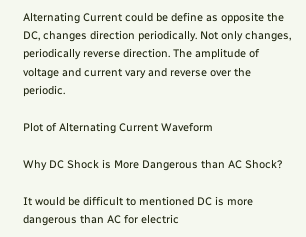Alternating Current could be define as opposite the DC, changes direction periodically. Not only changes, periodically reverse direction. The amplitude of voltage and current vary and reverse over the periodic.

Plot of Alternating Current Waveform

Why DC Shock is More Dangerous than AC Shock?

It would be difficult to mentioned DC is more dangerous than AC for electric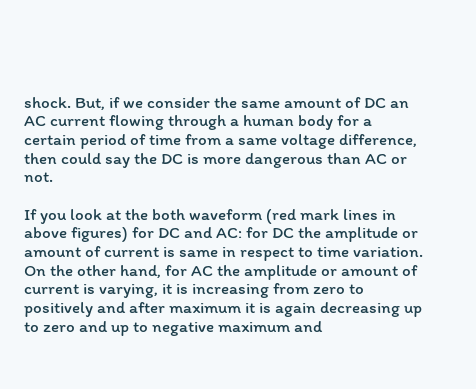shock. But, if we consider the same amount of DC an AC current flowing through a human body for a certain period of time from a same voltage difference, then could say the DC is more dangerous than AC or not.

If you look at the both waveform (red mark lines in above figures) for DC and AC: for DC the amplitude or amount of current is same in respect to time variation.
On the other hand, for AC the amplitude or amount of current is varying, it is increasing from zero to positively and after maximum it is again decreasing up to zero and up to negative maximum and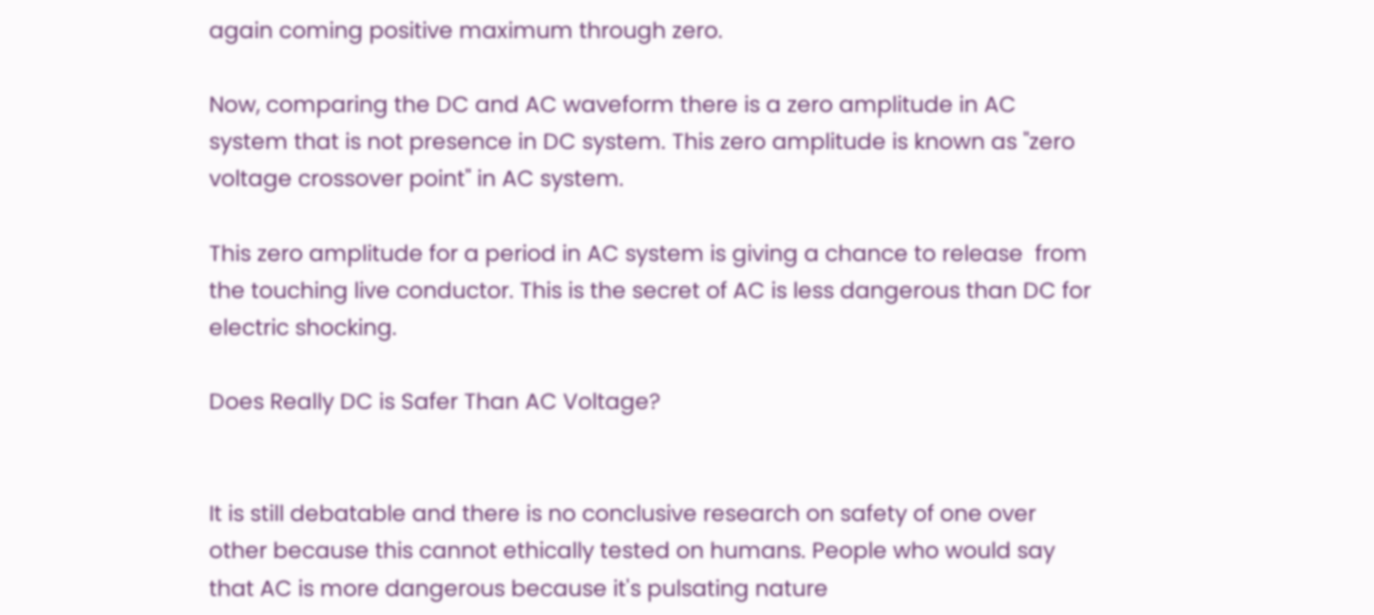again coming positive maximum through zero.

Now, comparing the DC and AC waveform there is a zero amplitude in AC system that is not presence in DC system. This zero amplitude is known as "zero voltage crossover point" in AC system.

This zero amplitude for a period in AC system is giving a chance to release  from the touching live conductor. This is the secret of AC is less dangerous than DC for electric shocking.

Does Really DC is Safer Than AC Voltage?


It is still debatable and there is no conclusive research on safety of one over other because this cannot ethically tested on humans. People who would say that AC is more dangerous because it's pulsating nature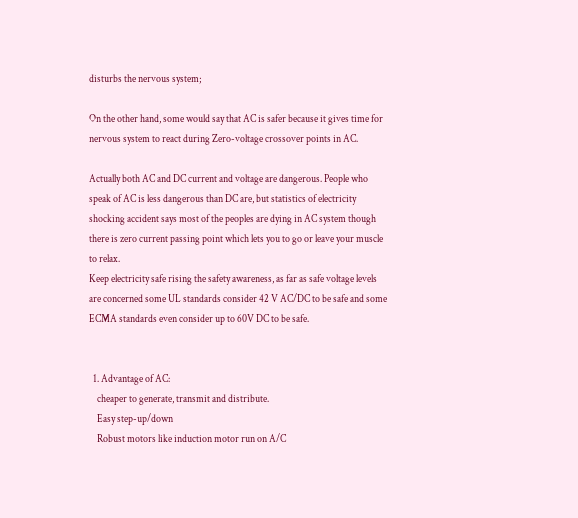disturbs the nervous system;

On the other hand, some would say that AC is safer because it gives time for nervous system to react during Zero-voltage crossover points in AC.

Actually both AC and DC current and voltage are dangerous. People who speak of AC is less dangerous than DC are, but statistics of electricity shocking accident says most of the peoples are dying in AC system though there is zero current passing point which lets you to go or leave your muscle to relax.
Keep electricity safe rising the safety awareness, as far as safe voltage levels are concerned some UL standards consider 42 V AC/DC to be safe and some ECMA standards even consider up to 60V DC to be safe.


  1. Advantage of AC:
    cheaper to generate, transmit and distribute.
    Easy step-up/down
    Robust motors like induction motor run on A/C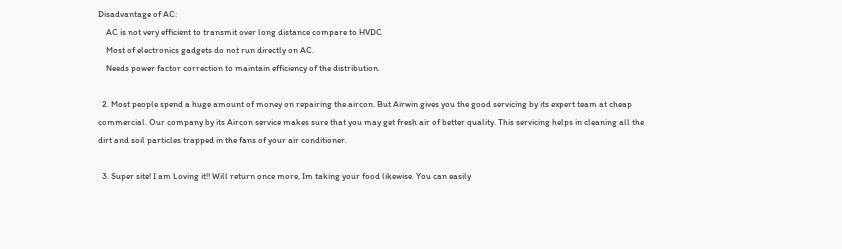Disadvantage of AC:
    AC is not very efficient to transmit over long distance compare to HVDC
    Most of electronics gadgets do not run directly on AC.
    Needs power factor correction to maintain efficiency of the distribution.

  2. Most people spend a huge amount of money on repairing the aircon. But Airwin gives you the good servicing by its expert team at cheap commercial. Our company by its Aircon service makes sure that you may get fresh air of better quality. This servicing helps in cleaning all the dirt and soil particles trapped in the fans of your air conditioner.

  3. Super site! I am Loving it!! Will return once more, Im taking your food likewise. You can easily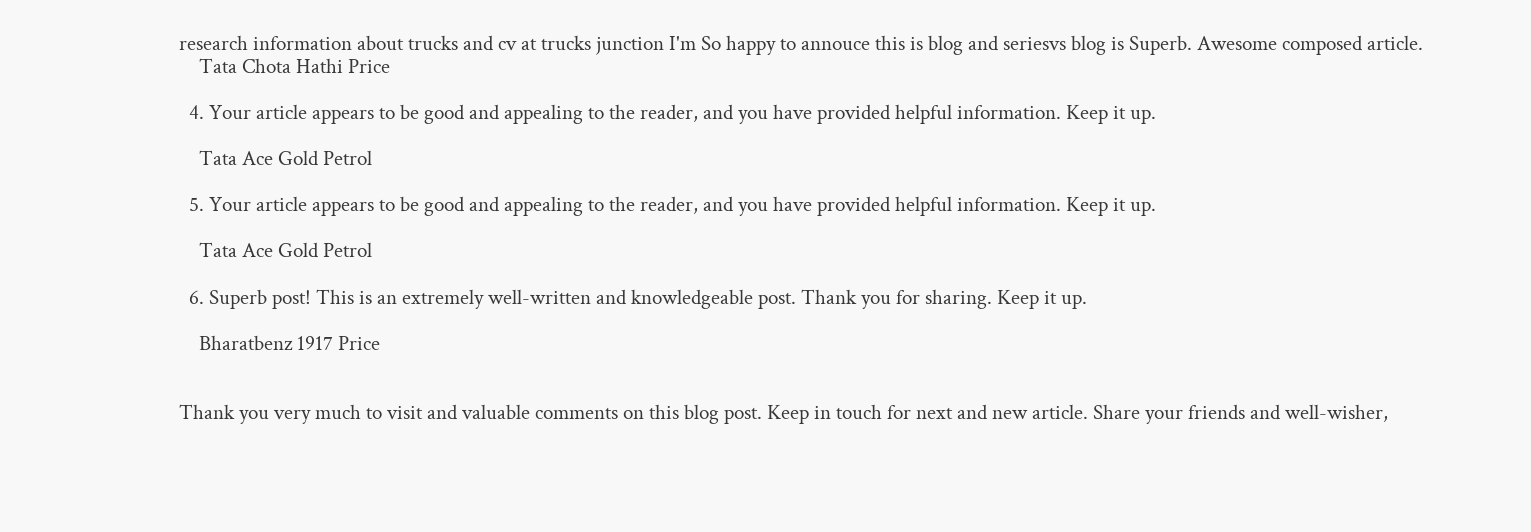research information about trucks and cv at trucks junction I'm So happy to annouce this is blog and seriesvs blog is Superb. Awesome composed article.
    Tata Chota Hathi Price

  4. Your article appears to be good and appealing to the reader, and you have provided helpful information. Keep it up.

    Tata Ace Gold Petrol

  5. Your article appears to be good and appealing to the reader, and you have provided helpful information. Keep it up.

    Tata Ace Gold Petrol

  6. Superb post! This is an extremely well-written and knowledgeable post. Thank you for sharing. Keep it up.

    Bharatbenz 1917 Price


Thank you very much to visit and valuable comments on this blog post. Keep in touch for next and new article. Share your friends and well-wisher,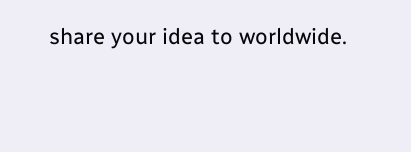share your idea to worldwide.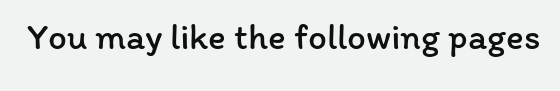You may like the following pages